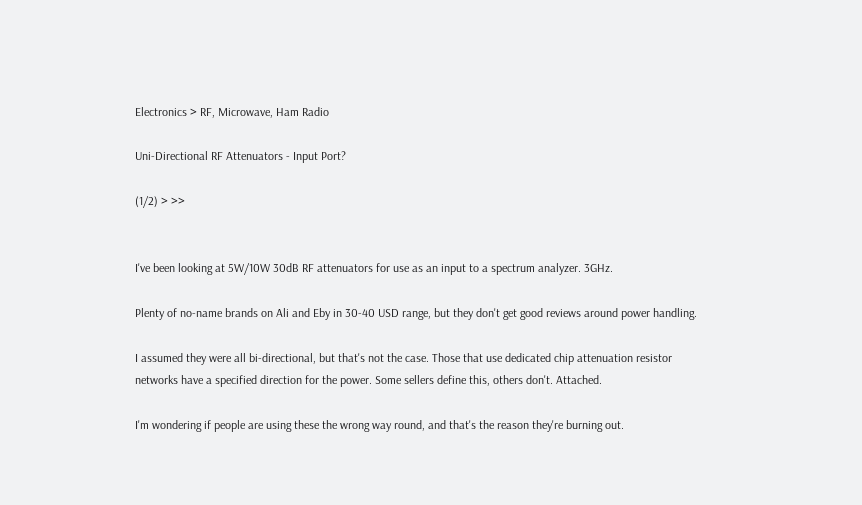Electronics > RF, Microwave, Ham Radio

Uni-Directional RF Attenuators - Input Port?

(1/2) > >>


I've been looking at 5W/10W 30dB RF attenuators for use as an input to a spectrum analyzer. 3GHz.

Plenty of no-name brands on Ali and Eby in 30-40 USD range, but they don't get good reviews around power handling.

I assumed they were all bi-directional, but that's not the case. Those that use dedicated chip attenuation resistor networks have a specified direction for the power. Some sellers define this, others don't. Attached.

I'm wondering if people are using these the wrong way round, and that's the reason they're burning out.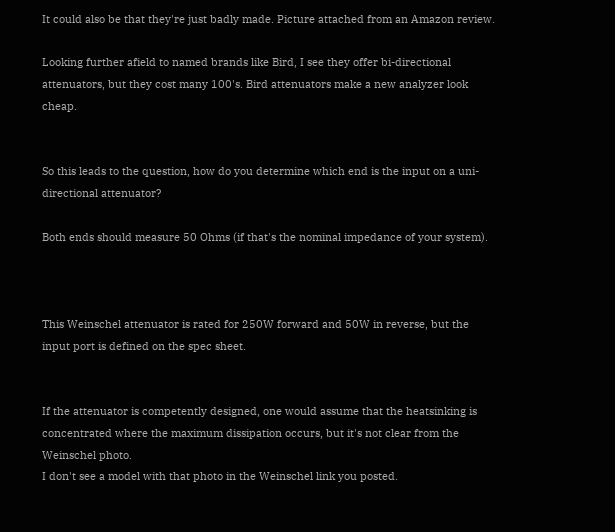It could also be that they're just badly made. Picture attached from an Amazon review.

Looking further afield to named brands like Bird, I see they offer bi-directional attenuators, but they cost many 100's. Bird attenuators make a new analyzer look cheap.


So this leads to the question, how do you determine which end is the input on a uni-directional attenuator?

Both ends should measure 50 Ohms (if that's the nominal impedance of your system).



This Weinschel attenuator is rated for 250W forward and 50W in reverse, but the input port is defined on the spec sheet.


If the attenuator is competently designed, one would assume that the heatsinking is concentrated where the maximum dissipation occurs, but it's not clear from the Weinschel photo.
I don't see a model with that photo in the Weinschel link you posted.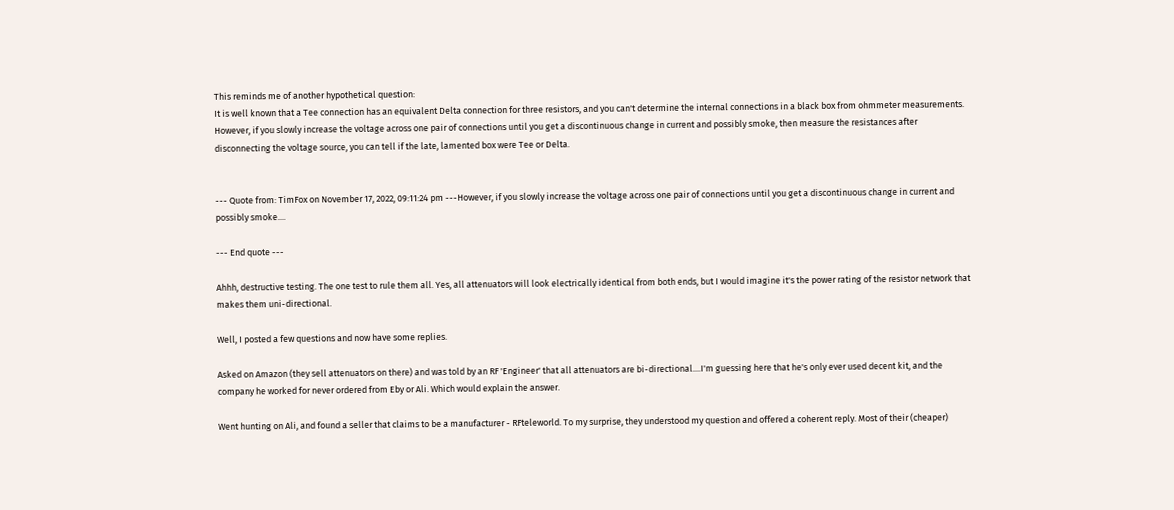This reminds me of another hypothetical question:
It is well known that a Tee connection has an equivalent Delta connection for three resistors, and you can't determine the internal connections in a black box from ohmmeter measurements.
However, if you slowly increase the voltage across one pair of connections until you get a discontinuous change in current and possibly smoke, then measure the resistances after disconnecting the voltage source, you can tell if the late, lamented box were Tee or Delta.


--- Quote from: TimFox on November 17, 2022, 09:11:24 pm ---However, if you slowly increase the voltage across one pair of connections until you get a discontinuous change in current and possibly smoke....

--- End quote ---

Ahhh, destructive testing. The one test to rule them all. Yes, all attenuators will look electrically identical from both ends, but I would imagine it's the power rating of the resistor network that makes them uni-directional.

Well, I posted a few questions and now have some replies.

Asked on Amazon (they sell attenuators on there) and was told by an RF 'Engineer' that all attenuators are bi-directional....I'm guessing here that he's only ever used decent kit, and the company he worked for never ordered from Eby or Ali. Which would explain the answer.

Went hunting on Ali, and found a seller that claims to be a manufacturer - RFteleworld. To my surprise, they understood my question and offered a coherent reply. Most of their (cheaper)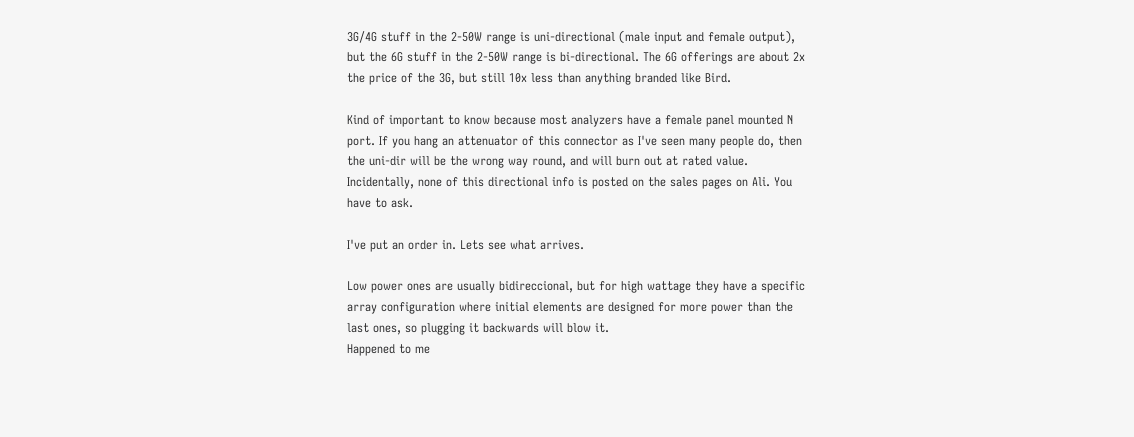3G/4G stuff in the 2-50W range is uni-directional (male input and female output), but the 6G stuff in the 2-50W range is bi-directional. The 6G offerings are about 2x the price of the 3G, but still 10x less than anything branded like Bird.

Kind of important to know because most analyzers have a female panel mounted N port. If you hang an attenuator of this connector as I've seen many people do, then the uni-dir will be the wrong way round, and will burn out at rated value. Incidentally, none of this directional info is posted on the sales pages on Ali. You have to ask.

I've put an order in. Lets see what arrives.

Low power ones are usually bidireccional, but for high wattage they have a specific array configuration where initial elements are designed for more power than the last ones, so plugging it backwards will blow it.
Happened to me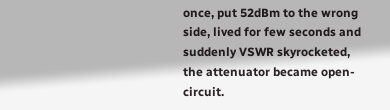once, put 52dBm to the wrong side, lived for few seconds and suddenly VSWR skyrocketed, the attenuator became open-circuit.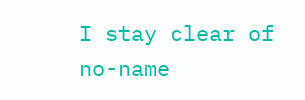I stay clear of no-name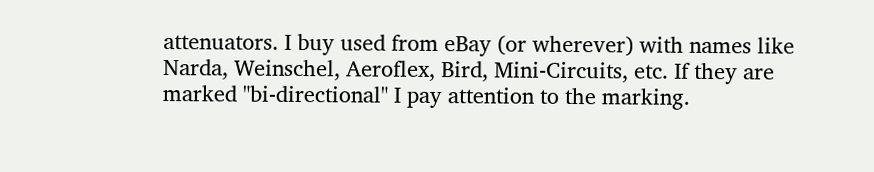attenuators. I buy used from eBay (or wherever) with names like Narda, Weinschel, Aeroflex, Bird, Mini-Circuits, etc. If they are marked "bi-directional" I pay attention to the marking.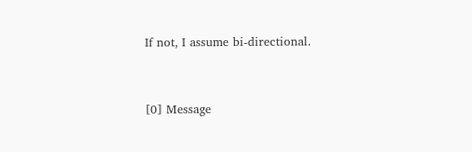If not, I assume bi-directional.


[0] Message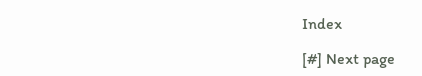Index

[#] Next page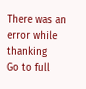There was an error while thanking
Go to full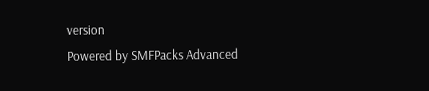version
Powered by SMFPacks Advanced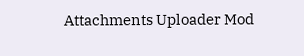Attachments Uploader Mod